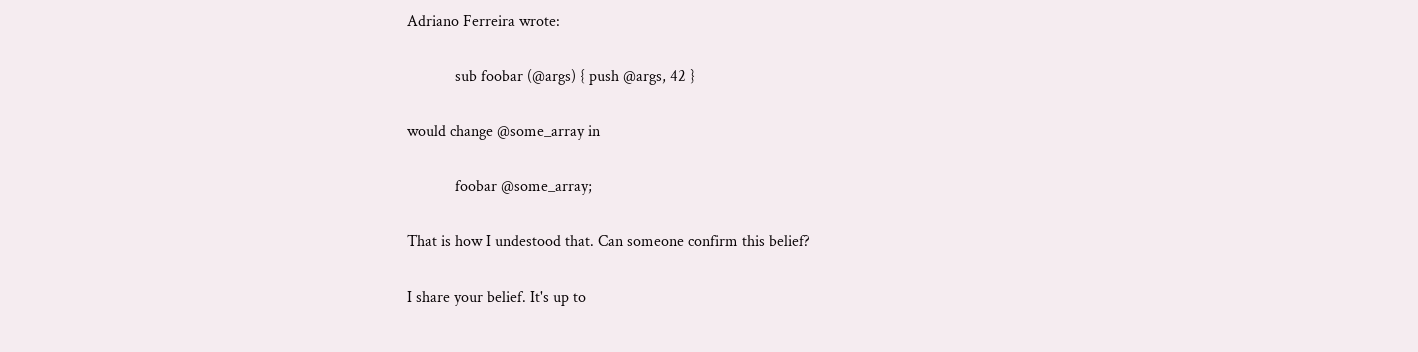Adriano Ferreira wrote:

            sub foobar (@args) { push @args, 42 }

would change @some_array in

            foobar @some_array;

That is how I undestood that. Can someone confirm this belief?

I share your belief. It's up to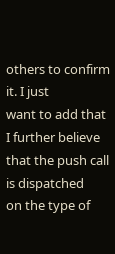others to confirm it. I just
want to add that I further believe that the push call is dispatched
on the type of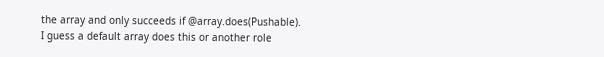the array and only succeeds if @array.does(Pushable).
I guess a default array does this or another role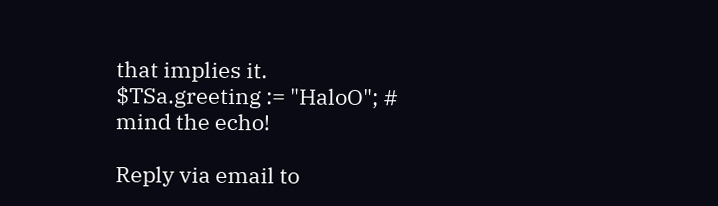that implies it.
$TSa.greeting := "HaloO"; # mind the echo!

Reply via email to